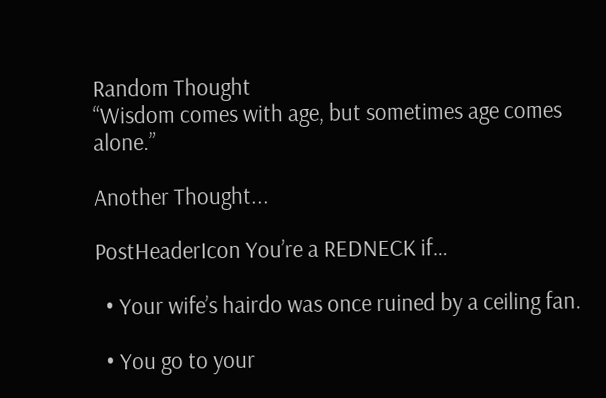Random Thought
“Wisdom comes with age, but sometimes age comes alone.”

Another Thought...

PostHeaderIcon You’re a REDNECK if…

  • Your wife’s hairdo was once ruined by a ceiling fan.

  • You go to your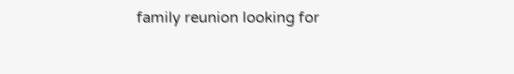family reunion looking for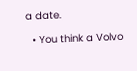a date.

  • You think a Volvo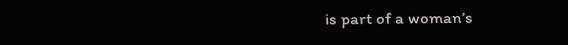is part of a woman’s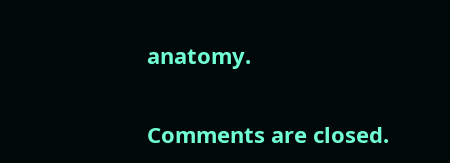anatomy.

Comments are closed.